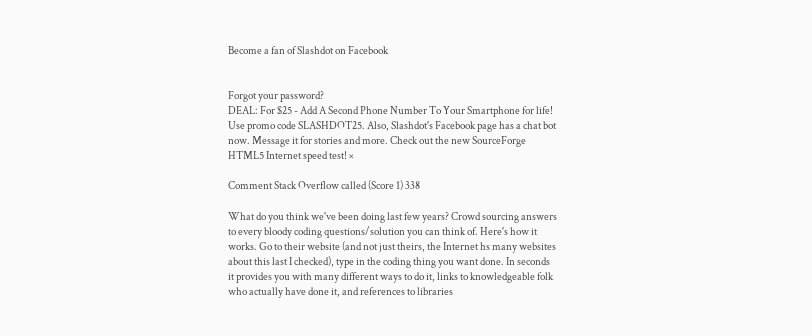Become a fan of Slashdot on Facebook


Forgot your password?
DEAL: For $25 - Add A Second Phone Number To Your Smartphone for life! Use promo code SLASHDOT25. Also, Slashdot's Facebook page has a chat bot now. Message it for stories and more. Check out the new SourceForge HTML5 Internet speed test! ×

Comment Stack Overflow called (Score 1) 338

What do you think we've been doing last few years? Crowd sourcing answers to every bloody coding questions/solution you can think of. Here's how it works. Go to their website (and not just theirs, the Internet hs many websites about this last I checked), type in the coding thing you want done. In seconds it provides you with many different ways to do it, links to knowledgeable folk who actually have done it, and references to libraries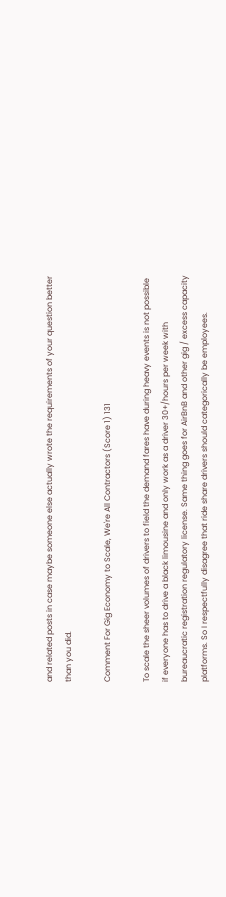and related posts in case maybe someone else actually wrote the requirements of your question better than you did.

Comment For Gig Economy to Scale, We're All Contractors (Score 1) 131

To scale the sheer volumes of drivers to field the demand fares have during heavy events is not possible if everyone has to drive a black limousine and only work as a driver 30+/hours per week with bureaucratic registration regulatory license. Same thing goes for AirBnB and other gig / excess capacity platforms. So I respectfully disagree that ride share drivers should categorically be employees.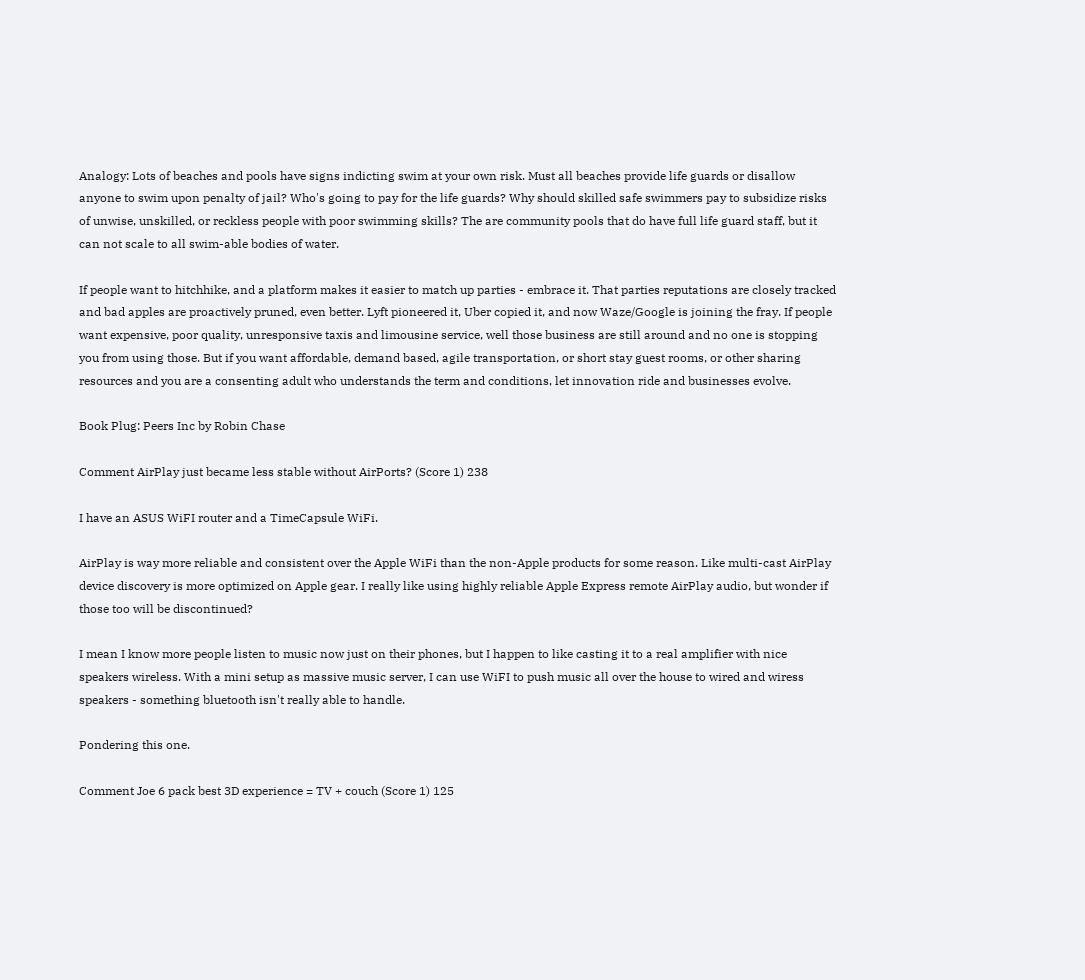Analogy: Lots of beaches and pools have signs indicting swim at your own risk. Must all beaches provide life guards or disallow anyone to swim upon penalty of jail? Who's going to pay for the life guards? Why should skilled safe swimmers pay to subsidize risks of unwise, unskilled, or reckless people with poor swimming skills? The are community pools that do have full life guard staff, but it can not scale to all swim-able bodies of water.

If people want to hitchhike, and a platform makes it easier to match up parties - embrace it. That parties reputations are closely tracked and bad apples are proactively pruned, even better. Lyft pioneered it, Uber copied it, and now Waze/Google is joining the fray. If people want expensive, poor quality, unresponsive taxis and limousine service, well those business are still around and no one is stopping you from using those. But if you want affordable, demand based, agile transportation, or short stay guest rooms, or other sharing resources and you are a consenting adult who understands the term and conditions, let innovation ride and businesses evolve.

Book Plug: Peers Inc by Robin Chase

Comment AirPlay just became less stable without AirPorts? (Score 1) 238

I have an ASUS WiFI router and a TimeCapsule WiFi.

AirPlay is way more reliable and consistent over the Apple WiFi than the non-Apple products for some reason. Like multi-cast AirPlay device discovery is more optimized on Apple gear. I really like using highly reliable Apple Express remote AirPlay audio, but wonder if those too will be discontinued?

I mean I know more people listen to music now just on their phones, but I happen to like casting it to a real amplifier with nice speakers wireless. With a mini setup as massive music server, I can use WiFI to push music all over the house to wired and wiress speakers - something bluetooth isn't really able to handle.

Pondering this one.

Comment Joe 6 pack best 3D experience = TV + couch (Score 1) 125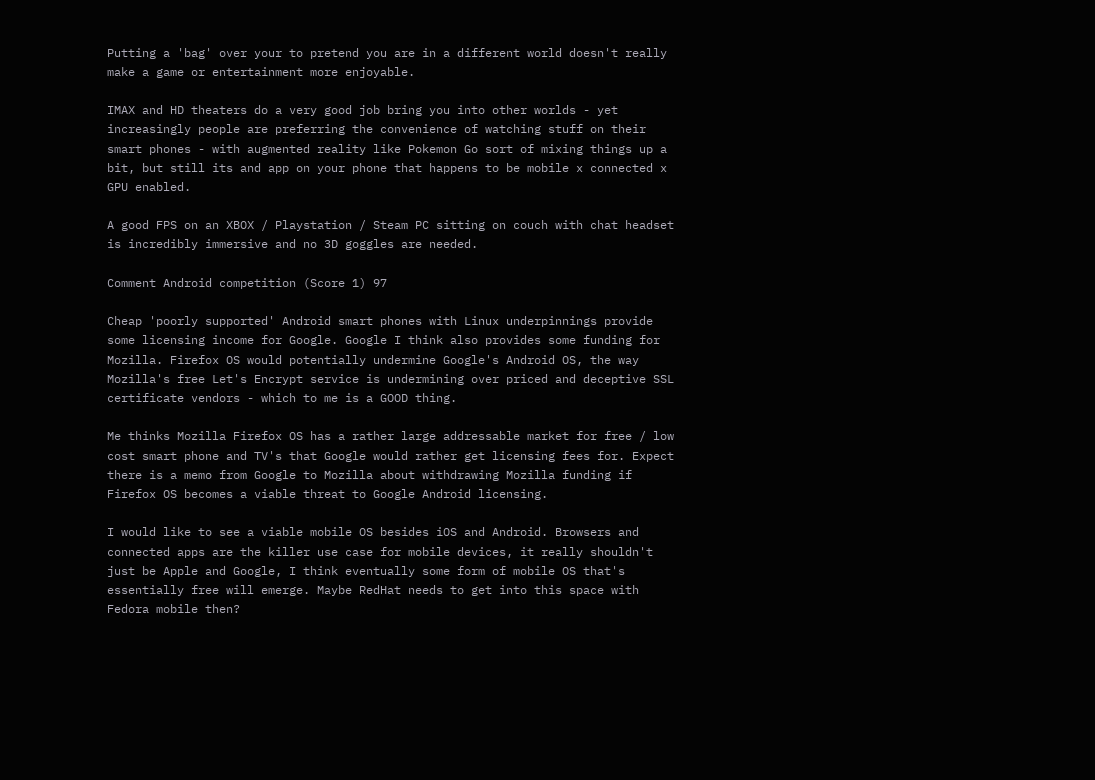Putting a 'bag' over your to pretend you are in a different world doesn't really make a game or entertainment more enjoyable.

IMAX and HD theaters do a very good job bring you into other worlds - yet increasingly people are preferring the convenience of watching stuff on their smart phones - with augmented reality like Pokemon Go sort of mixing things up a bit, but still its and app on your phone that happens to be mobile x connected x GPU enabled.

A good FPS on an XBOX / Playstation / Steam PC sitting on couch with chat headset is incredibly immersive and no 3D goggles are needed.

Comment Android competition (Score 1) 97

Cheap 'poorly supported' Android smart phones with Linux underpinnings provide some licensing income for Google. Google I think also provides some funding for Mozilla. Firefox OS would potentially undermine Google's Android OS, the way Mozilla's free Let's Encrypt service is undermining over priced and deceptive SSL certificate vendors - which to me is a GOOD thing.

Me thinks Mozilla Firefox OS has a rather large addressable market for free / low cost smart phone and TV's that Google would rather get licensing fees for. Expect there is a memo from Google to Mozilla about withdrawing Mozilla funding if Firefox OS becomes a viable threat to Google Android licensing.

I would like to see a viable mobile OS besides iOS and Android. Browsers and connected apps are the killer use case for mobile devices, it really shouldn't just be Apple and Google, I think eventually some form of mobile OS that's essentially free will emerge. Maybe RedHat needs to get into this space with Fedora mobile then?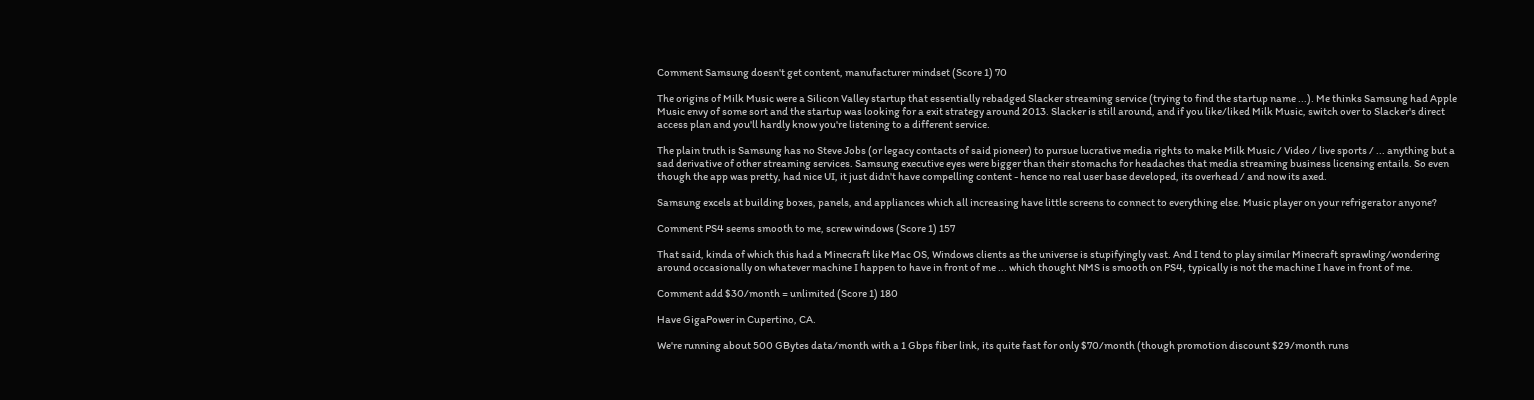Comment Samsung doesn't get content, manufacturer mindset (Score 1) 70

The origins of Milk Music were a Silicon Valley startup that essentially rebadged Slacker streaming service (trying to find the startup name ...). Me thinks Samsung had Apple Music envy of some sort and the startup was looking for a exit strategy around 2013. Slacker is still around, and if you like/liked Milk Music, switch over to Slacker's direct access plan and you'll hardly know you're listening to a different service.

The plain truth is Samsung has no Steve Jobs (or legacy contacts of said pioneer) to pursue lucrative media rights to make Milk Music / Video / live sports / ... anything but a sad derivative of other streaming services. Samsung executive eyes were bigger than their stomachs for headaches that media streaming business licensing entails. So even though the app was pretty, had nice UI, it just didn't have compelling content - hence no real user base developed, its overhead / and now its axed.

Samsung excels at building boxes, panels, and appliances which all increasing have little screens to connect to everything else. Music player on your refrigerator anyone?

Comment PS4 seems smooth to me, screw windows (Score 1) 157

That said, kinda of which this had a Minecraft like Mac OS, Windows clients as the universe is stupifyingly vast. And I tend to play similar Minecraft sprawling/wondering around occasionally on whatever machine I happen to have in front of me ... which thought NMS is smooth on PS4, typically is not the machine I have in front of me.

Comment add $30/month = unlimited (Score 1) 180

Have GigaPower in Cupertino, CA.

We're running about 500 GBytes data/month with a 1 Gbps fiber link, its quite fast for only $70/month (though promotion discount $29/month runs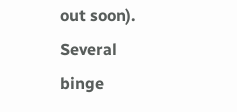out soon). Several binge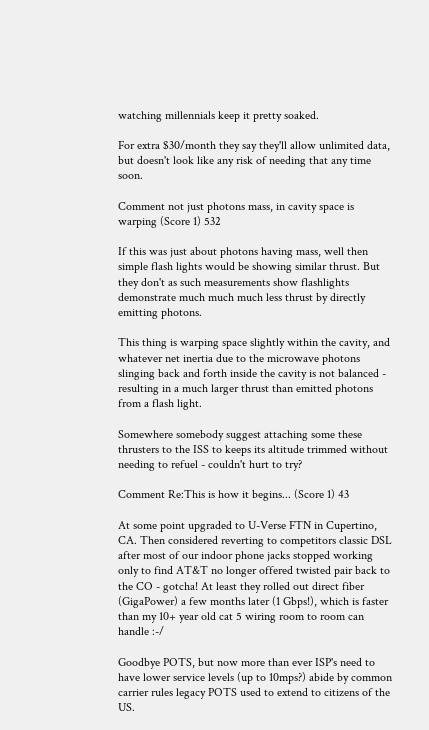watching millennials keep it pretty soaked.

For extra $30/month they say they'll allow unlimited data, but doesn't look like any risk of needing that any time soon.

Comment not just photons mass, in cavity space is warping (Score 1) 532

If this was just about photons having mass, well then simple flash lights would be showing similar thrust. But they don't as such measurements show flashlights demonstrate much much much less thrust by directly emitting photons.

This thing is warping space slightly within the cavity, and whatever net inertia due to the microwave photons slinging back and forth inside the cavity is not balanced - resulting in a much larger thrust than emitted photons from a flash light.

Somewhere somebody suggest attaching some these thrusters to the ISS to keeps its altitude trimmed without needing to refuel - couldn't hurt to try?

Comment Re:This is how it begins... (Score 1) 43

At some point upgraded to U-Verse FTN in Cupertino, CA. Then considered reverting to competitors classic DSL after most of our indoor phone jacks stopped working only to find AT&T no longer offered twisted pair back to the CO - gotcha! At least they rolled out direct fiber (GigaPower) a few months later (1 Gbps!), which is faster than my 10+ year old cat 5 wiring room to room can handle :-/

Goodbye POTS, but now more than ever ISP's need to have lower service levels (up to 10mps?) abide by common carrier rules legacy POTS used to extend to citizens of the US.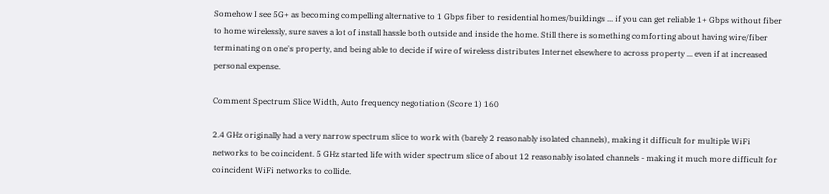Somehow I see 5G+ as becoming compelling alternative to 1 Gbps fiber to residential homes/buildings ... if you can get reliable 1+ Gbps without fiber to home wirelessly, sure saves a lot of install hassle both outside and inside the home. Still there is something comforting about having wire/fiber terminating on one's property, and being able to decide if wire of wireless distributes Internet elsewhere to across property ... even if at increased personal expense.

Comment Spectrum Slice Width, Auto frequency negotiation (Score 1) 160

2.4 GHz originally had a very narrow spectrum slice to work with (barely 2 reasonably isolated channels), making it difficult for multiple WiFi networks to be coincident. 5 GHz started life with wider spectrum slice of about 12 reasonably isolated channels - making it much more difficult for coincident WiFi networks to collide.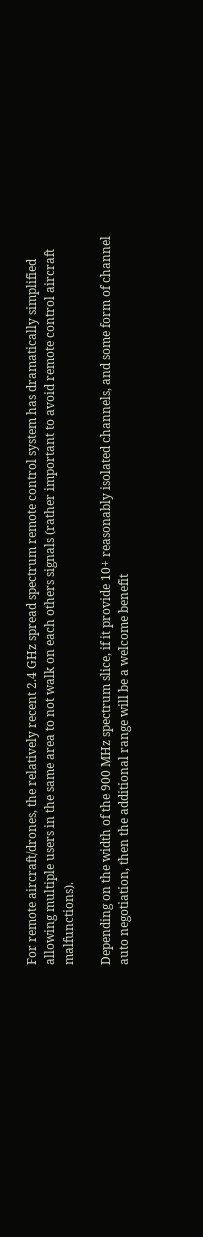For remote aircraft/drones, the relatively recent 2.4 GHz spread spectrum remote control system has dramatically simplified allowing multiple users in the same area to not walk on each others signals (rather important to avoid remote control aircraft malfunctions).

Depending on the width of the 900 MHz spectrum slice, if it provide 10+ reasonably isolated channels, and some form of channel auto negotiation, then the additional range will be a welcome benefit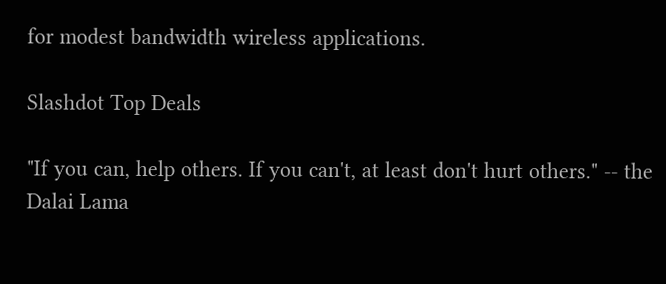for modest bandwidth wireless applications.

Slashdot Top Deals

"If you can, help others. If you can't, at least don't hurt others." -- the Dalai Lama